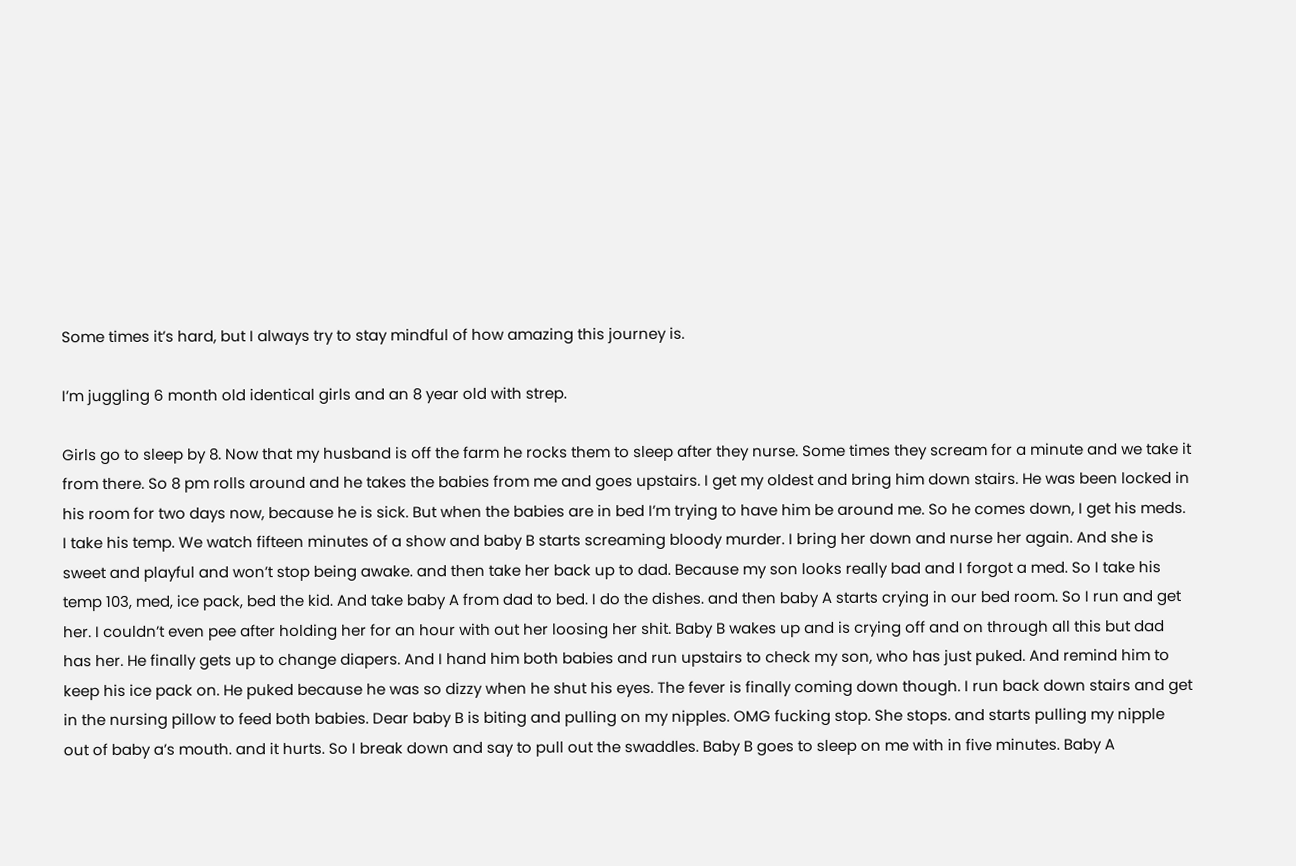Some times it’s hard, but I always try to stay mindful of how amazing this journey is.

I’m juggling 6 month old identical girls and an 8 year old with strep.

Girls go to sleep by 8. Now that my husband is off the farm he rocks them to sleep after they nurse. Some times they scream for a minute and we take it from there. So 8 pm rolls around and he takes the babies from me and goes upstairs. I get my oldest and bring him down stairs. He was been locked in his room for two days now, because he is sick. But when the babies are in bed I’m trying to have him be around me. So he comes down, I get his meds. I take his temp. We watch fifteen minutes of a show and baby B starts screaming bloody murder. I bring her down and nurse her again. And she is sweet and playful and won’t stop being awake. and then take her back up to dad. Because my son looks really bad and I forgot a med. So I take his temp 103, med, ice pack, bed the kid. And take baby A from dad to bed. I do the dishes. and then baby A starts crying in our bed room. So I run and get her. I couldn’t even pee after holding her for an hour with out her loosing her shit. Baby B wakes up and is crying off and on through all this but dad has her. He finally gets up to change diapers. And I hand him both babies and run upstairs to check my son, who has just puked. And remind him to keep his ice pack on. He puked because he was so dizzy when he shut his eyes. The fever is finally coming down though. I run back down stairs and get in the nursing pillow to feed both babies. Dear baby B is biting and pulling on my nipples. OMG fucking stop. She stops. and starts pulling my nipple out of baby a’s mouth. and it hurts. So I break down and say to pull out the swaddles. Baby B goes to sleep on me with in five minutes. Baby A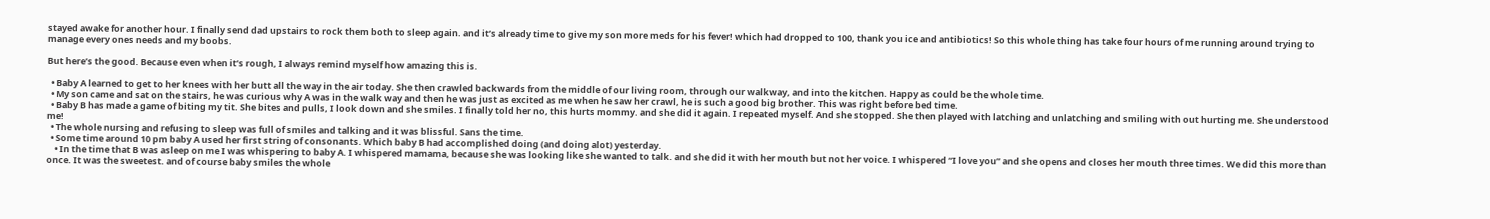stayed awake for another hour. I finally send dad upstairs to rock them both to sleep again. and it’s already time to give my son more meds for his fever! which had dropped to 100, thank you ice and antibiotics! So this whole thing has take four hours of me running around trying to manage every ones needs and my boobs.

But here’s the good. Because even when it’s rough, I always remind myself how amazing this is.

  • Baby A learned to get to her knees with her butt all the way in the air today. She then crawled backwards from the middle of our living room, through our walkway, and into the kitchen. Happy as could be the whole time.
  • My son came and sat on the stairs, he was curious why A was in the walk way and then he was just as excited as me when he saw her crawl, he is such a good big brother. This was right before bed time.
  • Baby B has made a game of biting my tit. She bites and pulls, I look down and she smiles. I finally told her no, this hurts mommy. and she did it again. I repeated myself. And she stopped. She then played with latching and unlatching and smiling with out hurting me. She understood me!
  • The whole nursing and refusing to sleep was full of smiles and talking and it was blissful. Sans the time.
  • Some time around 10 pm baby A used her first string of consonants. Which baby B had accomplished doing (and doing alot) yesterday.
    • In the time that B was asleep on me I was whispering to baby A. I whispered mamama, because she was looking like she wanted to talk. and she did it with her mouth but not her voice. I whispered “I love you” and she opens and closes her mouth three times. We did this more than once. It was the sweetest. and of course baby smiles the whole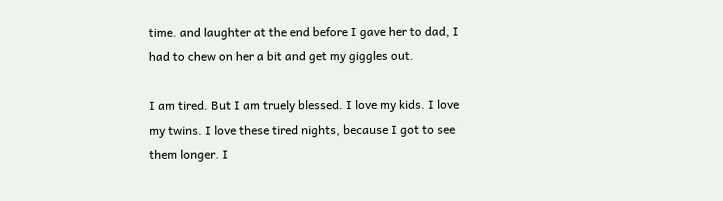time. and laughter at the end before I gave her to dad, I had to chew on her a bit and get my giggles out.

I am tired. But I am truely blessed. I love my kids. I love my twins. I love these tired nights, because I got to see them longer. I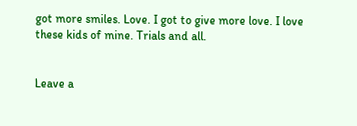got more smiles. Love. I got to give more love. I love these kids of mine. Trials and all.


Leave a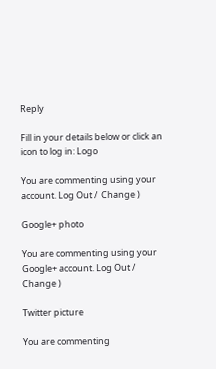Reply

Fill in your details below or click an icon to log in: Logo

You are commenting using your account. Log Out /  Change )

Google+ photo

You are commenting using your Google+ account. Log Out /  Change )

Twitter picture

You are commenting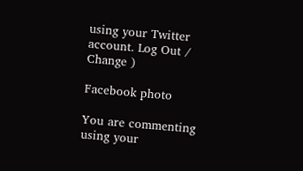using your Twitter account. Log Out /  Change )

Facebook photo

You are commenting using your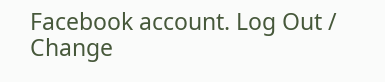Facebook account. Log Out /  Change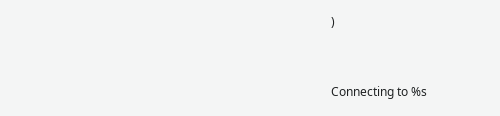)


Connecting to %s